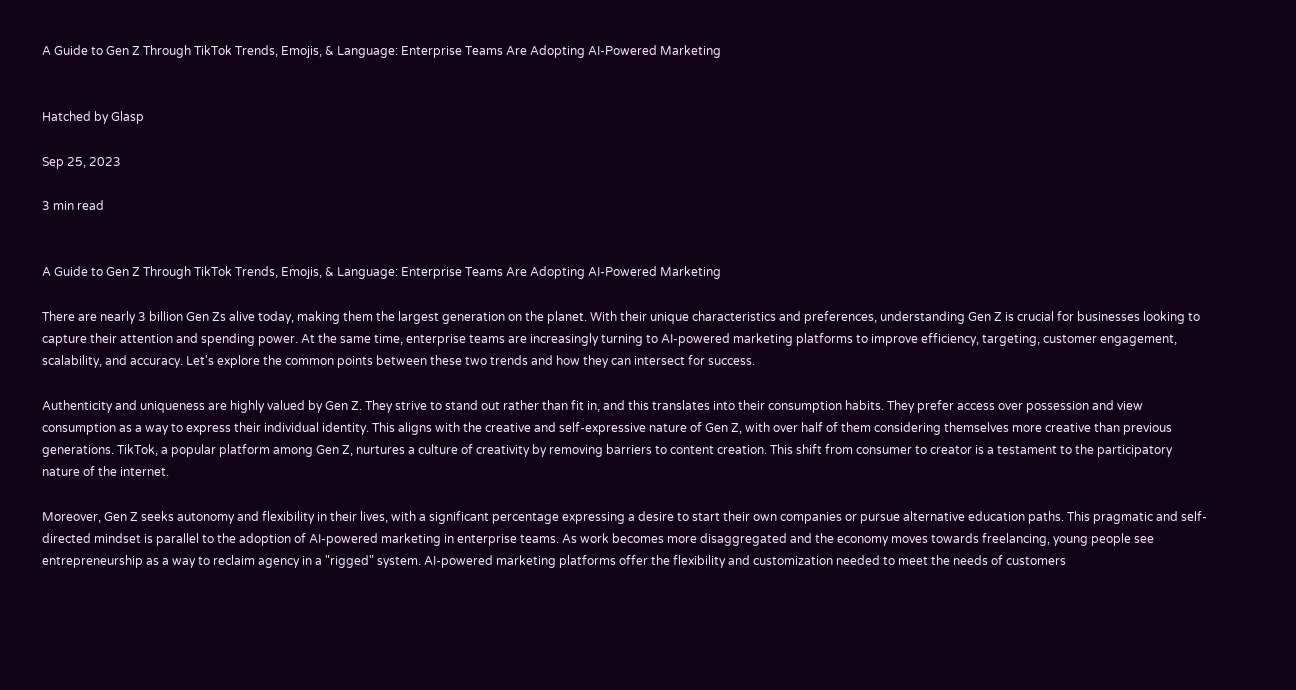A Guide to Gen Z Through TikTok Trends, Emojis, & Language: Enterprise Teams Are Adopting AI-Powered Marketing


Hatched by Glasp

Sep 25, 2023

3 min read


A Guide to Gen Z Through TikTok Trends, Emojis, & Language: Enterprise Teams Are Adopting AI-Powered Marketing

There are nearly 3 billion Gen Zs alive today, making them the largest generation on the planet. With their unique characteristics and preferences, understanding Gen Z is crucial for businesses looking to capture their attention and spending power. At the same time, enterprise teams are increasingly turning to AI-powered marketing platforms to improve efficiency, targeting, customer engagement, scalability, and accuracy. Let's explore the common points between these two trends and how they can intersect for success.

Authenticity and uniqueness are highly valued by Gen Z. They strive to stand out rather than fit in, and this translates into their consumption habits. They prefer access over possession and view consumption as a way to express their individual identity. This aligns with the creative and self-expressive nature of Gen Z, with over half of them considering themselves more creative than previous generations. TikTok, a popular platform among Gen Z, nurtures a culture of creativity by removing barriers to content creation. This shift from consumer to creator is a testament to the participatory nature of the internet.

Moreover, Gen Z seeks autonomy and flexibility in their lives, with a significant percentage expressing a desire to start their own companies or pursue alternative education paths. This pragmatic and self-directed mindset is parallel to the adoption of AI-powered marketing in enterprise teams. As work becomes more disaggregated and the economy moves towards freelancing, young people see entrepreneurship as a way to reclaim agency in a "rigged" system. AI-powered marketing platforms offer the flexibility and customization needed to meet the needs of customers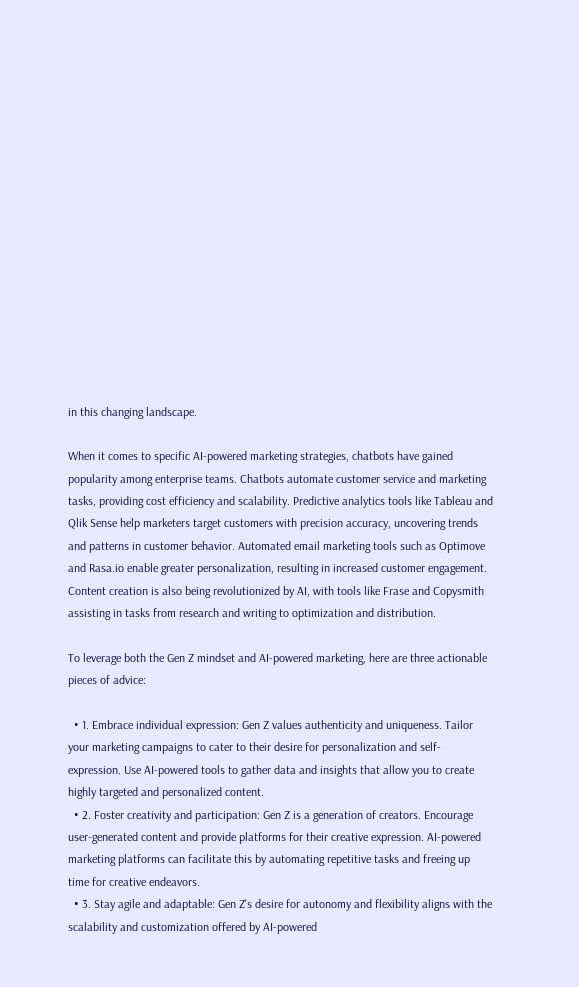in this changing landscape.

When it comes to specific AI-powered marketing strategies, chatbots have gained popularity among enterprise teams. Chatbots automate customer service and marketing tasks, providing cost efficiency and scalability. Predictive analytics tools like Tableau and Qlik Sense help marketers target customers with precision accuracy, uncovering trends and patterns in customer behavior. Automated email marketing tools such as Optimove and Rasa.io enable greater personalization, resulting in increased customer engagement. Content creation is also being revolutionized by AI, with tools like Frase and Copysmith assisting in tasks from research and writing to optimization and distribution.

To leverage both the Gen Z mindset and AI-powered marketing, here are three actionable pieces of advice:

  • 1. Embrace individual expression: Gen Z values authenticity and uniqueness. Tailor your marketing campaigns to cater to their desire for personalization and self-expression. Use AI-powered tools to gather data and insights that allow you to create highly targeted and personalized content.
  • 2. Foster creativity and participation: Gen Z is a generation of creators. Encourage user-generated content and provide platforms for their creative expression. AI-powered marketing platforms can facilitate this by automating repetitive tasks and freeing up time for creative endeavors.
  • 3. Stay agile and adaptable: Gen Z's desire for autonomy and flexibility aligns with the scalability and customization offered by AI-powered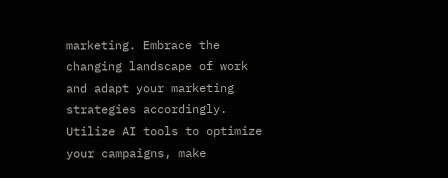marketing. Embrace the changing landscape of work and adapt your marketing strategies accordingly. Utilize AI tools to optimize your campaigns, make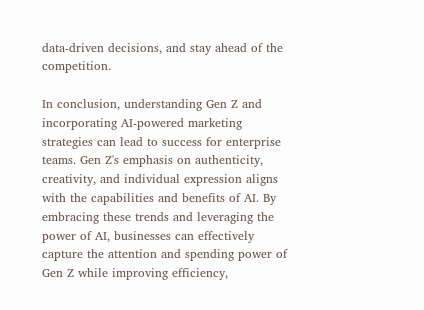data-driven decisions, and stay ahead of the competition.

In conclusion, understanding Gen Z and incorporating AI-powered marketing strategies can lead to success for enterprise teams. Gen Z's emphasis on authenticity, creativity, and individual expression aligns with the capabilities and benefits of AI. By embracing these trends and leveraging the power of AI, businesses can effectively capture the attention and spending power of Gen Z while improving efficiency,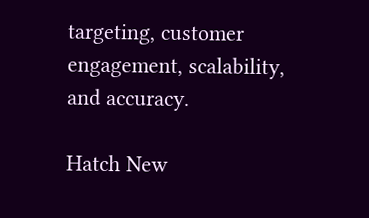targeting, customer engagement, scalability, and accuracy.

Hatch New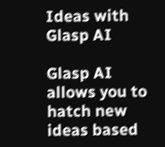Ideas with Glasp AI

Glasp AI allows you to hatch new ideas based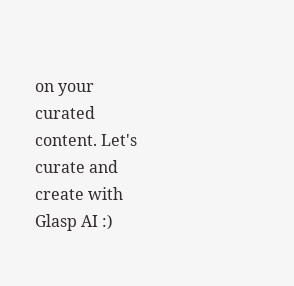on your curated content. Let's curate and create with Glasp AI :)